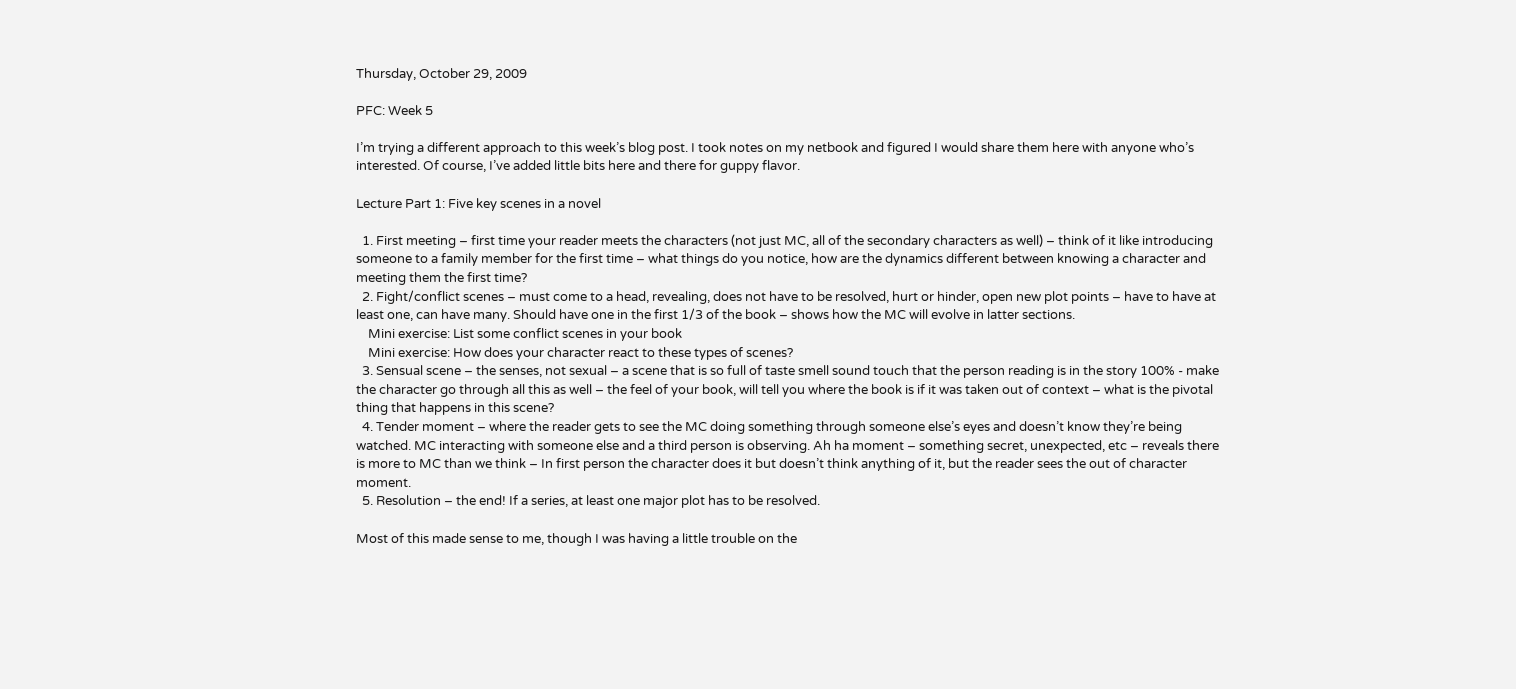Thursday, October 29, 2009

PFC: Week 5

I’m trying a different approach to this week’s blog post. I took notes on my netbook and figured I would share them here with anyone who’s interested. Of course, I’ve added little bits here and there for guppy flavor.

Lecture Part 1: Five key scenes in a novel

  1. First meeting – first time your reader meets the characters (not just MC, all of the secondary characters as well) – think of it like introducing someone to a family member for the first time – what things do you notice, how are the dynamics different between knowing a character and meeting them the first time?
  2. Fight/conflict scenes – must come to a head, revealing, does not have to be resolved, hurt or hinder, open new plot points – have to have at least one, can have many. Should have one in the first 1/3 of the book – shows how the MC will evolve in latter sections.
    Mini exercise: List some conflict scenes in your book
    Mini exercise: How does your character react to these types of scenes?
  3. Sensual scene – the senses, not sexual – a scene that is so full of taste smell sound touch that the person reading is in the story 100% - make the character go through all this as well – the feel of your book, will tell you where the book is if it was taken out of context – what is the pivotal thing that happens in this scene?
  4. Tender moment – where the reader gets to see the MC doing something through someone else’s eyes and doesn’t know they’re being watched. MC interacting with someone else and a third person is observing. Ah ha moment – something secret, unexpected, etc – reveals there is more to MC than we think – In first person the character does it but doesn’t think anything of it, but the reader sees the out of character moment.
  5. Resolution – the end! If a series, at least one major plot has to be resolved.

Most of this made sense to me, though I was having a little trouble on the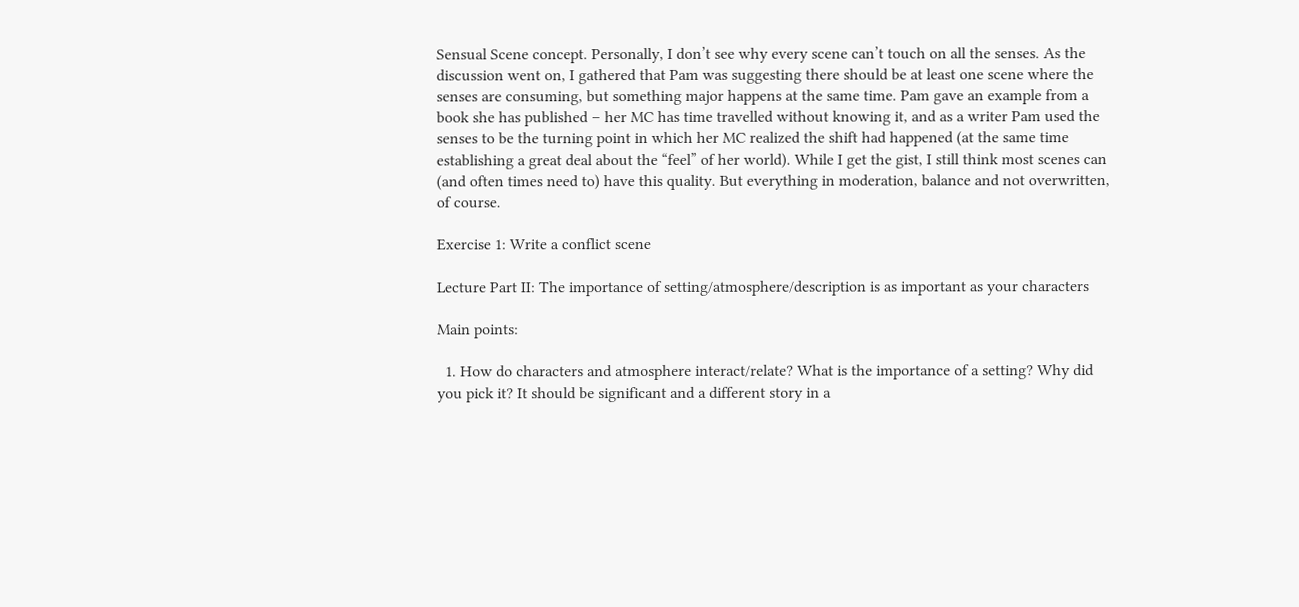Sensual Scene concept. Personally, I don’t see why every scene can’t touch on all the senses. As the discussion went on, I gathered that Pam was suggesting there should be at least one scene where the senses are consuming, but something major happens at the same time. Pam gave an example from a book she has published – her MC has time travelled without knowing it, and as a writer Pam used the senses to be the turning point in which her MC realized the shift had happened (at the same time establishing a great deal about the “feel” of her world). While I get the gist, I still think most scenes can (and often times need to) have this quality. But everything in moderation, balance and not overwritten, of course.

Exercise 1: Write a conflict scene

Lecture Part II: The importance of setting/atmosphere/description is as important as your characters

Main points:

  1. How do characters and atmosphere interact/relate? What is the importance of a setting? Why did you pick it? It should be significant and a different story in a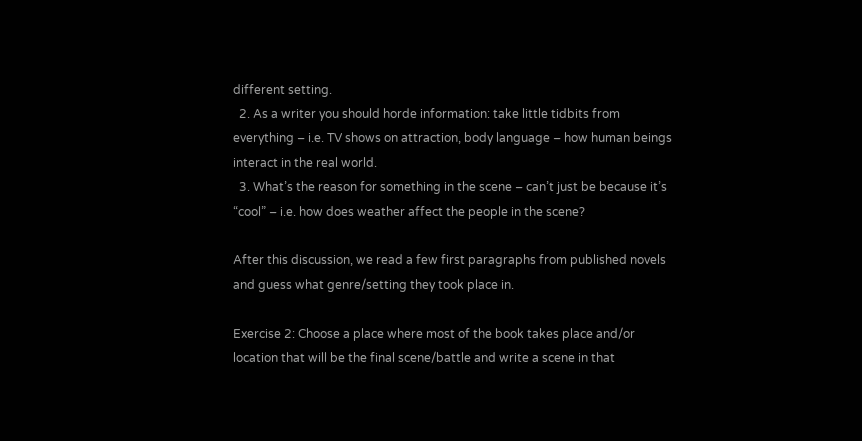different setting.
  2. As a writer you should horde information: take little tidbits from everything – i.e. TV shows on attraction, body language – how human beings interact in the real world.
  3. What’s the reason for something in the scene – can’t just be because it’s “cool” – i.e. how does weather affect the people in the scene?

After this discussion, we read a few first paragraphs from published novels and guess what genre/setting they took place in.

Exercise 2: Choose a place where most of the book takes place and/or location that will be the final scene/battle and write a scene in that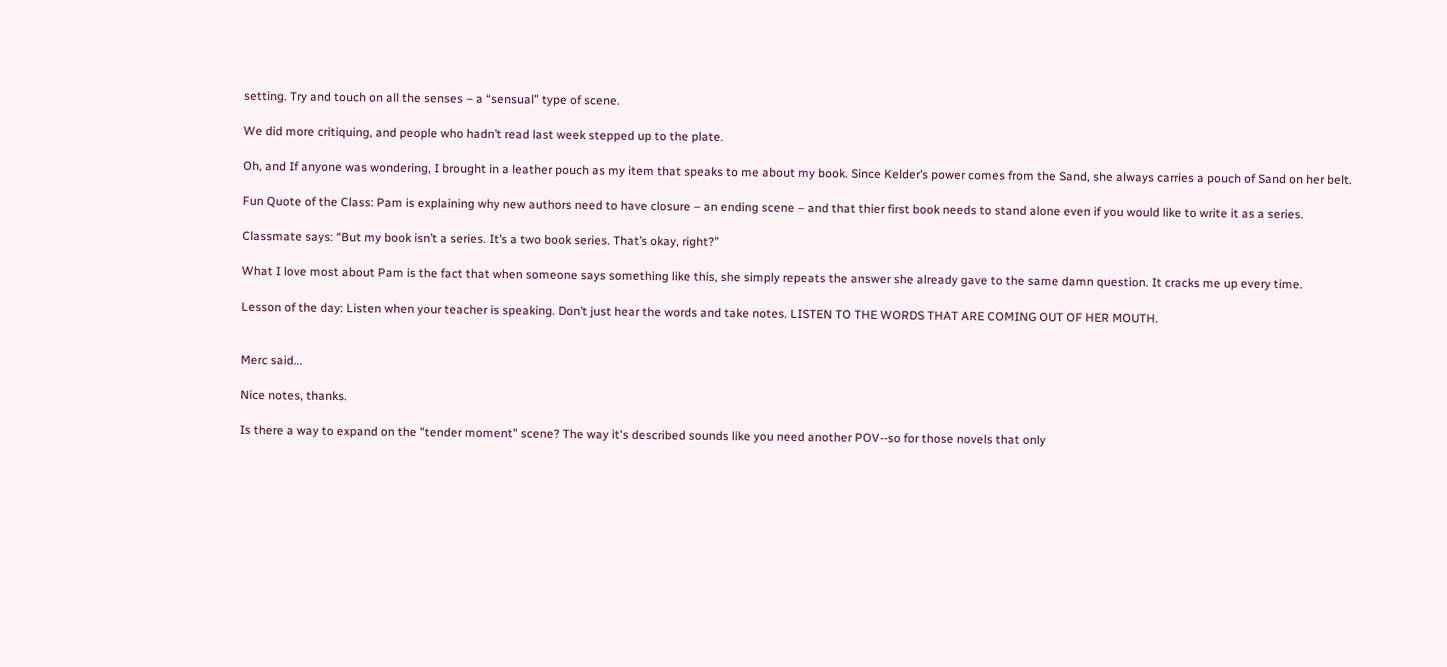setting. Try and touch on all the senses – a “sensual” type of scene.

We did more critiquing, and people who hadn’t read last week stepped up to the plate.

Oh, and If anyone was wondering, I brought in a leather pouch as my item that speaks to me about my book. Since Kelder’s power comes from the Sand, she always carries a pouch of Sand on her belt.

Fun Quote of the Class: Pam is explaining why new authors need to have closure – an ending scene – and that thier first book needs to stand alone even if you would like to write it as a series.

Classmate says: “But my book isn’t a series. It’s a two book series. That’s okay, right?”

What I love most about Pam is the fact that when someone says something like this, she simply repeats the answer she already gave to the same damn question. It cracks me up every time.

Lesson of the day: Listen when your teacher is speaking. Don’t just hear the words and take notes. LISTEN TO THE WORDS THAT ARE COMING OUT OF HER MOUTH.


Merc said...

Nice notes, thanks.

Is there a way to expand on the "tender moment" scene? The way it's described sounds like you need another POV--so for those novels that only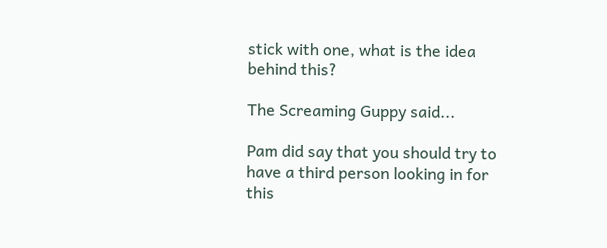stick with one, what is the idea behind this?

The Screaming Guppy said...

Pam did say that you should try to have a third person looking in for this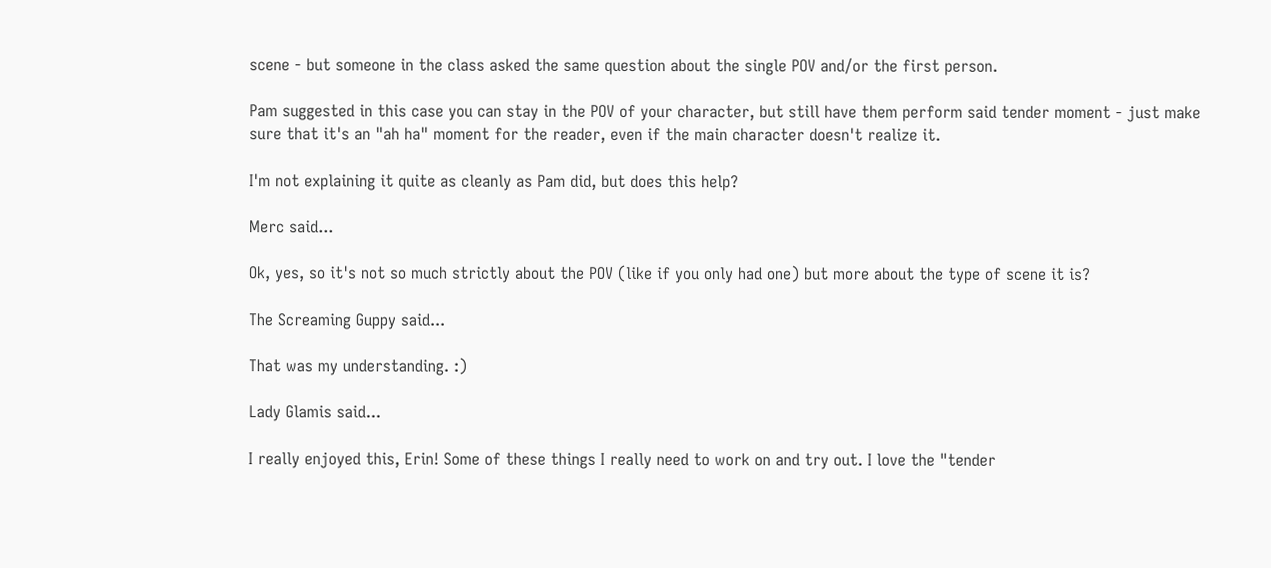scene - but someone in the class asked the same question about the single POV and/or the first person.

Pam suggested in this case you can stay in the POV of your character, but still have them perform said tender moment - just make sure that it's an "ah ha" moment for the reader, even if the main character doesn't realize it.

I'm not explaining it quite as cleanly as Pam did, but does this help?

Merc said...

Ok, yes, so it's not so much strictly about the POV (like if you only had one) but more about the type of scene it is?

The Screaming Guppy said...

That was my understanding. :)

Lady Glamis said...

I really enjoyed this, Erin! Some of these things I really need to work on and try out. I love the "tender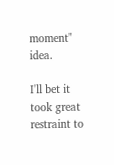moment" idea.

I'll bet it took great restraint to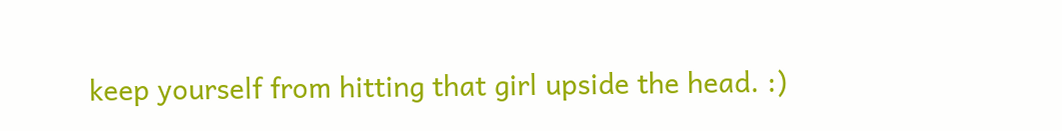keep yourself from hitting that girl upside the head. :)